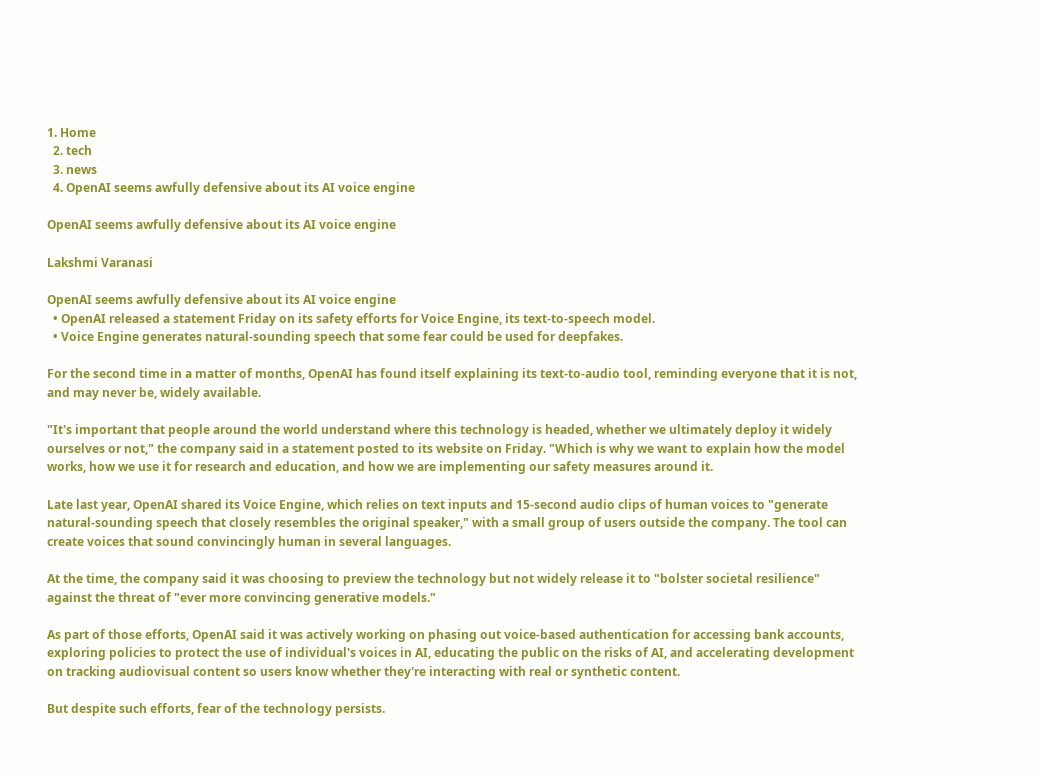1. Home
  2. tech
  3. news
  4. OpenAI seems awfully defensive about its AI voice engine

OpenAI seems awfully defensive about its AI voice engine

Lakshmi Varanasi

OpenAI seems awfully defensive about its AI voice engine
  • OpenAI released a statement Friday on its safety efforts for Voice Engine, its text-to-speech model.
  • Voice Engine generates natural-sounding speech that some fear could be used for deepfakes.

For the second time in a matter of months, OpenAI has found itself explaining its text-to-audio tool, reminding everyone that it is not, and may never be, widely available.

"It's important that people around the world understand where this technology is headed, whether we ultimately deploy it widely ourselves or not," the company said in a statement posted to its website on Friday. "Which is why we want to explain how the model works, how we use it for research and education, and how we are implementing our safety measures around it.

Late last year, OpenAI shared its Voice Engine, which relies on text inputs and 15-second audio clips of human voices to "generate natural-sounding speech that closely resembles the original speaker," with a small group of users outside the company. The tool can create voices that sound convincingly human in several languages.

At the time, the company said it was choosing to preview the technology but not widely release it to "bolster societal resilience" against the threat of "ever more convincing generative models."

As part of those efforts, OpenAI said it was actively working on phasing out voice-based authentication for accessing bank accounts, exploring policies to protect the use of individual's voices in AI, educating the public on the risks of AI, and accelerating development on tracking audiovisual content so users know whether they're interacting with real or synthetic content.

But despite such efforts, fear of the technology persists.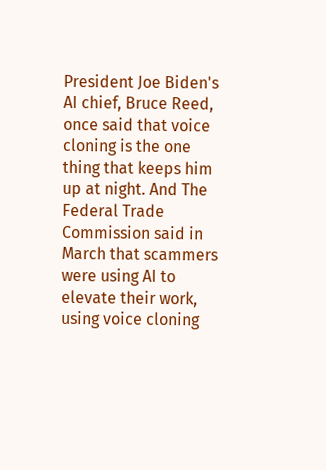President Joe Biden's AI chief, Bruce Reed, once said that voice cloning is the one thing that keeps him up at night. And The Federal Trade Commission said in March that scammers were using AI to elevate their work, using voice cloning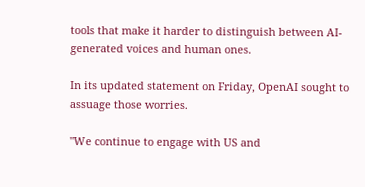tools that make it harder to distinguish between AI-generated voices and human ones.

In its updated statement on Friday, OpenAI sought to assuage those worries.

"We continue to engage with US and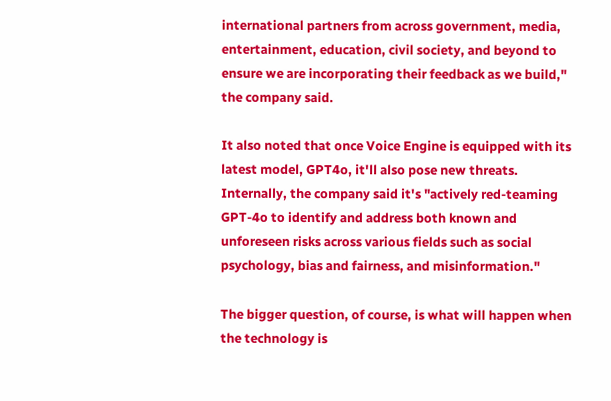international partners from across government, media, entertainment, education, civil society, and beyond to ensure we are incorporating their feedback as we build," the company said.

It also noted that once Voice Engine is equipped with its latest model, GPT4o, it'll also pose new threats. Internally, the company said it's "actively red-teaming GPT-4o to identify and address both known and unforeseen risks across various fields such as social psychology, bias and fairness, and misinformation."

The bigger question, of course, is what will happen when the technology is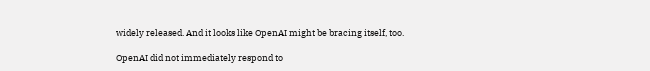widely released. And it looks like OpenAI might be bracing itself, too.

OpenAI did not immediately respond to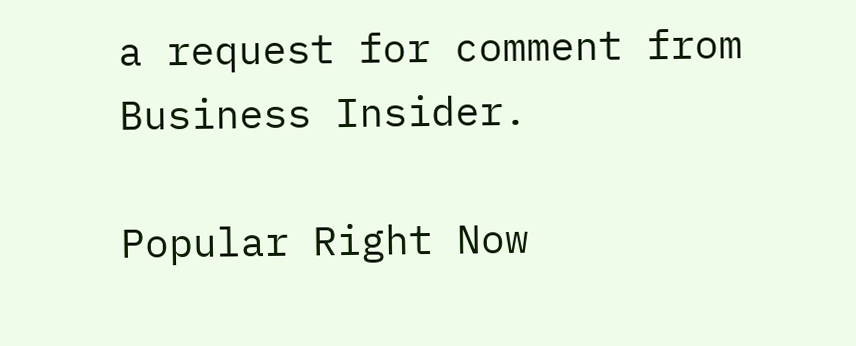a request for comment from Business Insider.

Popular Right Now